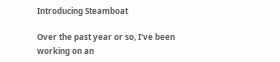Introducing Steamboat

Over the past year or so, I've been working on an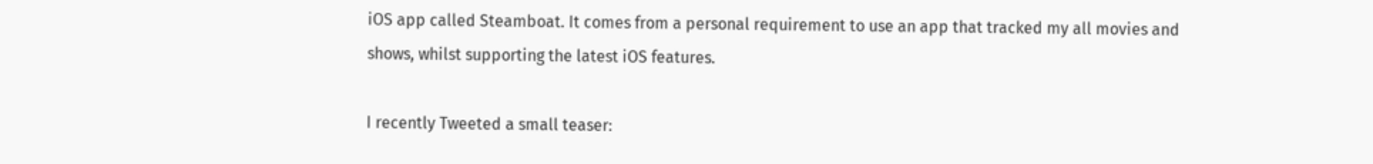iOS app called Steamboat. It comes from a personal requirement to use an app that tracked my all movies and shows, whilst supporting the latest iOS features.

I recently Tweeted a small teaser: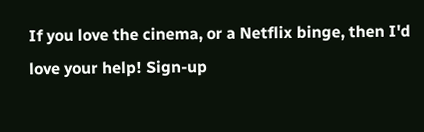If you love the cinema, or a Netflix binge, then I'd love your help! Sign-up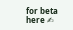for beta here ✍